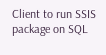Client to run SSIS package on SQL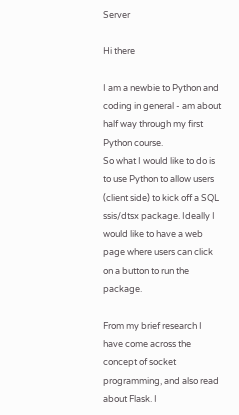Server

Hi there

I am a newbie to Python and coding in general - am about half way through my first Python course.
So what I would like to do is to use Python to allow users (client side) to kick off a SQL ssis/dtsx package. Ideally I would like to have a web page where users can click on a button to run the package.

From my brief research I have come across the concept of socket programming, and also read about Flask. I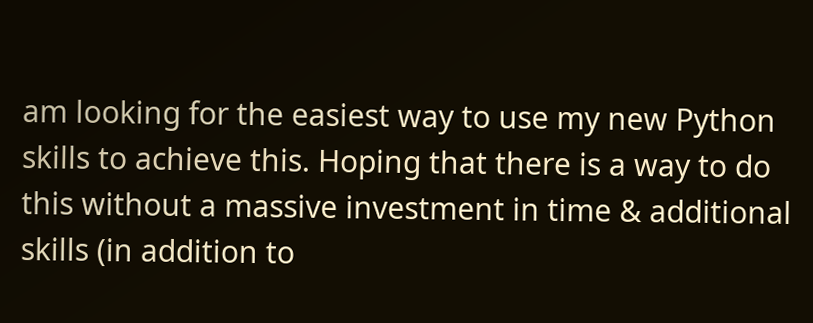am looking for the easiest way to use my new Python skills to achieve this. Hoping that there is a way to do this without a massive investment in time & additional skills (in addition to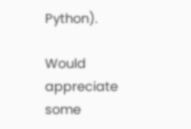Python).

Would appreciate some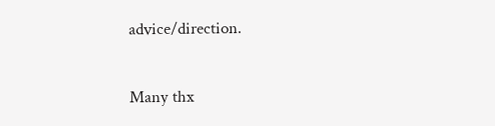advice/direction.

Many thx